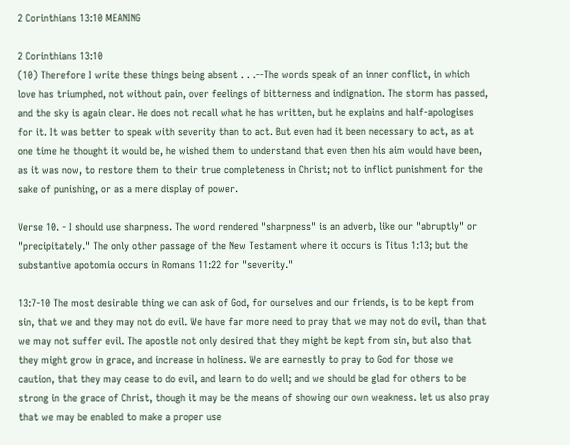2 Corinthians 13:10 MEANING

2 Corinthians 13:10
(10) Therefore I write these things being absent . . .--The words speak of an inner conflict, in which love has triumphed, not without pain, over feelings of bitterness and indignation. The storm has passed, and the sky is again clear. He does not recall what he has written, but he explains and half-apologises for it. It was better to speak with severity than to act. But even had it been necessary to act, as at one time he thought it would be, he wished them to understand that even then his aim would have been, as it was now, to restore them to their true completeness in Christ; not to inflict punishment for the sake of punishing, or as a mere display of power.

Verse 10. - I should use sharpness. The word rendered "sharpness" is an adverb, like our "abruptly" or "precipitately." The only other passage of the New Testament where it occurs is Titus 1:13; but the substantive apotomia occurs in Romans 11:22 for "severity."

13:7-10 The most desirable thing we can ask of God, for ourselves and our friends, is to be kept from sin, that we and they may not do evil. We have far more need to pray that we may not do evil, than that we may not suffer evil. The apostle not only desired that they might be kept from sin, but also that they might grow in grace, and increase in holiness. We are earnestly to pray to God for those we caution, that they may cease to do evil, and learn to do well; and we should be glad for others to be strong in the grace of Christ, though it may be the means of showing our own weakness. let us also pray that we may be enabled to make a proper use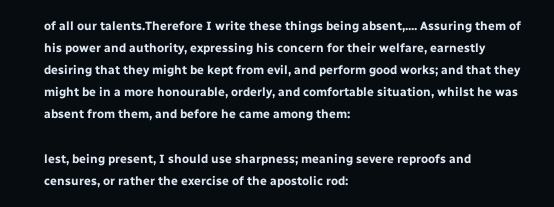of all our talents.Therefore I write these things being absent,.... Assuring them of his power and authority, expressing his concern for their welfare, earnestly desiring that they might be kept from evil, and perform good works; and that they might be in a more honourable, orderly, and comfortable situation, whilst he was absent from them, and before he came among them:

lest, being present, I should use sharpness; meaning severe reproofs and censures, or rather the exercise of the apostolic rod: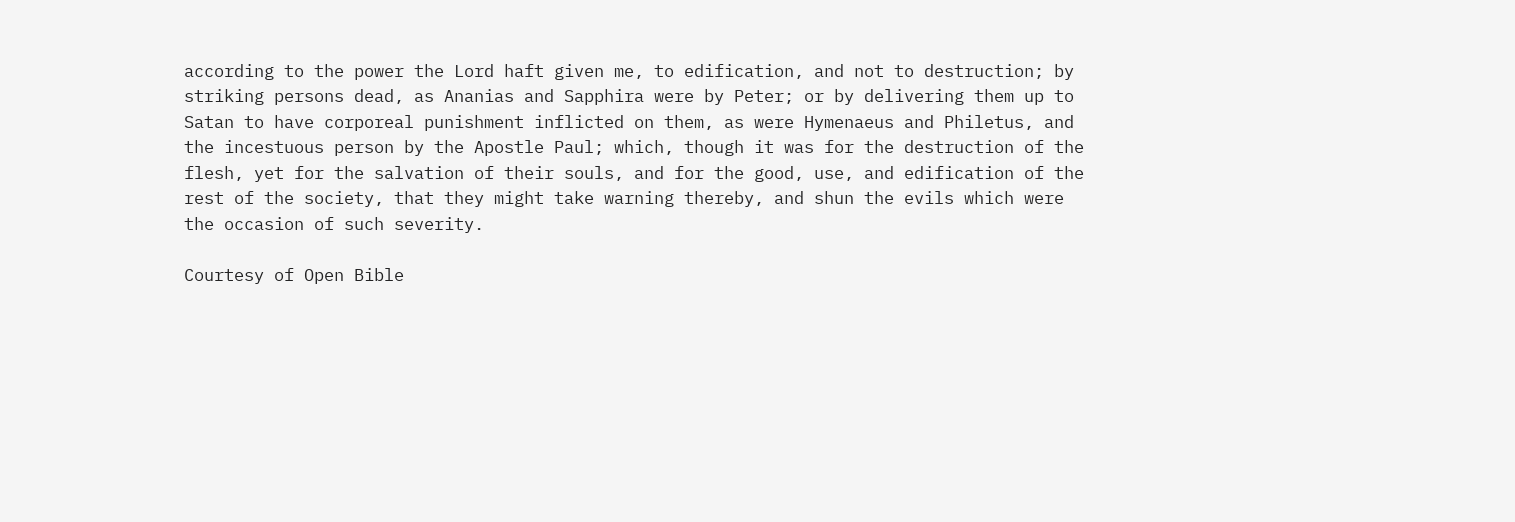according to the power the Lord haft given me, to edification, and not to destruction; by striking persons dead, as Ananias and Sapphira were by Peter; or by delivering them up to Satan to have corporeal punishment inflicted on them, as were Hymenaeus and Philetus, and the incestuous person by the Apostle Paul; which, though it was for the destruction of the flesh, yet for the salvation of their souls, and for the good, use, and edification of the rest of the society, that they might take warning thereby, and shun the evils which were the occasion of such severity.

Courtesy of Open Bible